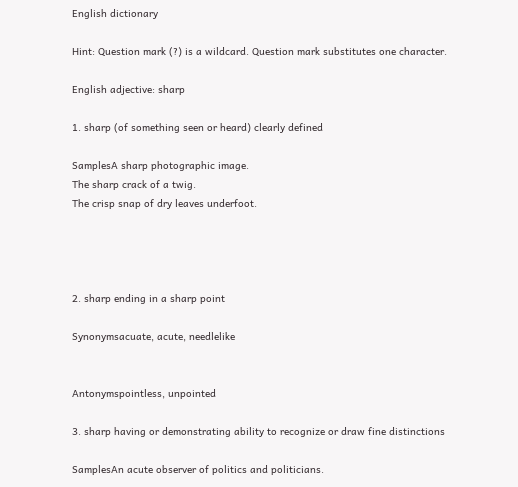English dictionary

Hint: Question mark (?) is a wildcard. Question mark substitutes one character.

English adjective: sharp

1. sharp (of something seen or heard) clearly defined

SamplesA sharp photographic image.
The sharp crack of a twig.
The crisp snap of dry leaves underfoot.




2. sharp ending in a sharp point

Synonymsacuate, acute, needlelike


Antonymspointless, unpointed

3. sharp having or demonstrating ability to recognize or draw fine distinctions

SamplesAn acute observer of politics and politicians.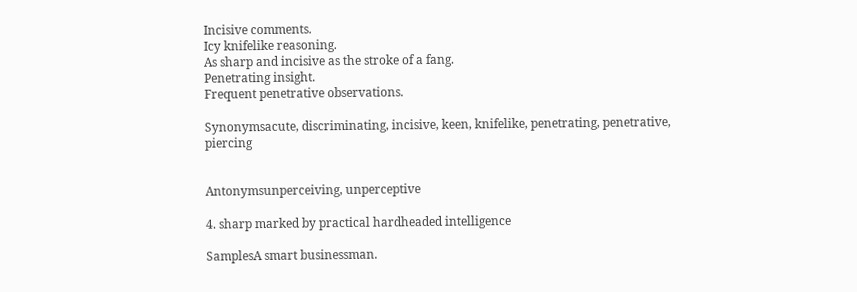Incisive comments.
Icy knifelike reasoning.
As sharp and incisive as the stroke of a fang.
Penetrating insight.
Frequent penetrative observations.

Synonymsacute, discriminating, incisive, keen, knifelike, penetrating, penetrative, piercing


Antonymsunperceiving, unperceptive

4. sharp marked by practical hardheaded intelligence

SamplesA smart businessman.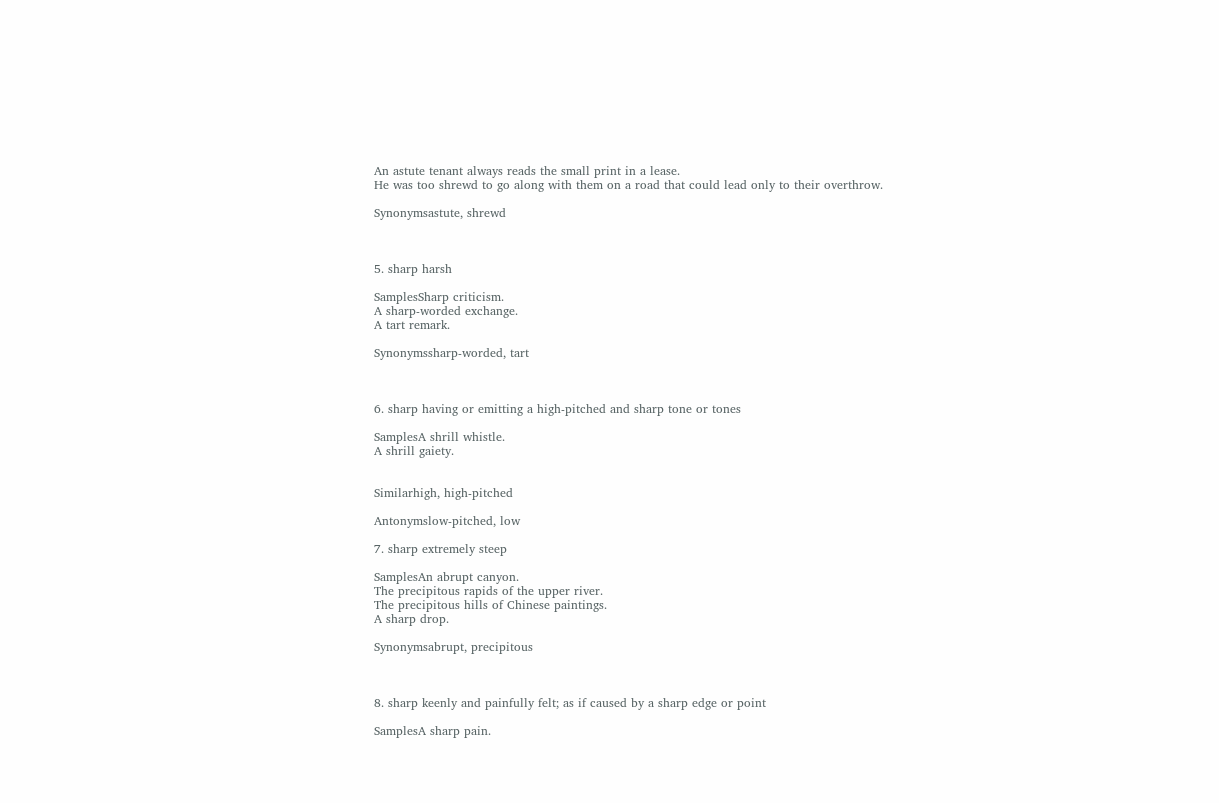An astute tenant always reads the small print in a lease.
He was too shrewd to go along with them on a road that could lead only to their overthrow.

Synonymsastute, shrewd



5. sharp harsh

SamplesSharp criticism.
A sharp-worded exchange.
A tart remark.

Synonymssharp-worded, tart



6. sharp having or emitting a high-pitched and sharp tone or tones

SamplesA shrill whistle.
A shrill gaiety.


Similarhigh, high-pitched

Antonymslow-pitched, low

7. sharp extremely steep

SamplesAn abrupt canyon.
The precipitous rapids of the upper river.
The precipitous hills of Chinese paintings.
A sharp drop.

Synonymsabrupt, precipitous



8. sharp keenly and painfully felt; as if caused by a sharp edge or point

SamplesA sharp pain.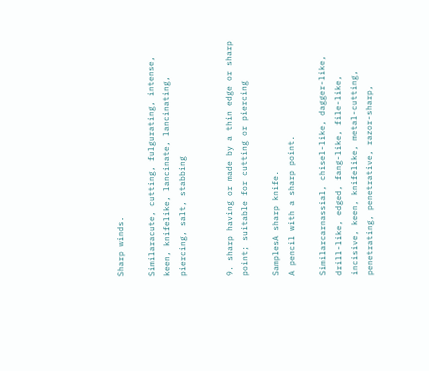Sharp winds.

Similaracute, cutting, fulgurating, intense, keen, knifelike, lancinate, lancinating, piercing, salt, stabbing


9. sharp having or made by a thin edge or sharp point; suitable for cutting or piercing

SamplesA sharp knife.
A pencil with a sharp point.

Similarcarnassial, chisel-like, dagger-like, drill-like, edged, fang-like, file-like, incisive, keen, knifelike, metal-cutting, penetrating, penetrative, razor-sharp,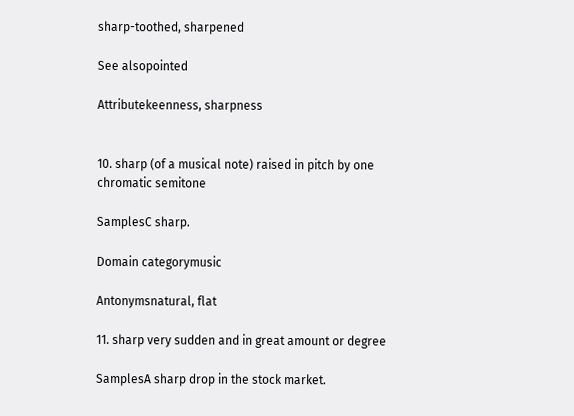sharp-toothed, sharpened

See alsopointed

Attributekeenness, sharpness


10. sharp (of a musical note) raised in pitch by one chromatic semitone

SamplesC sharp.

Domain categorymusic

Antonymsnatural, flat

11. sharp very sudden and in great amount or degree

SamplesA sharp drop in the stock market.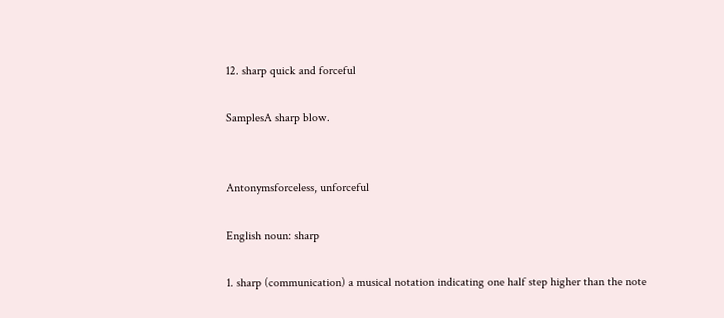12. sharp quick and forceful

SamplesA sharp blow.


Antonymsforceless, unforceful

English noun: sharp

1. sharp (communication) a musical notation indicating one half step higher than the note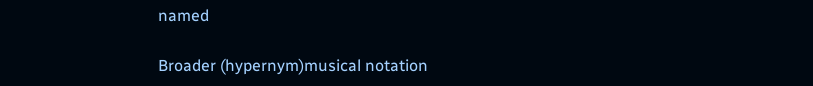named

Broader (hypernym)musical notation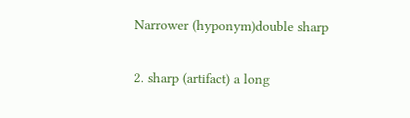Narrower (hyponym)double sharp

2. sharp (artifact) a long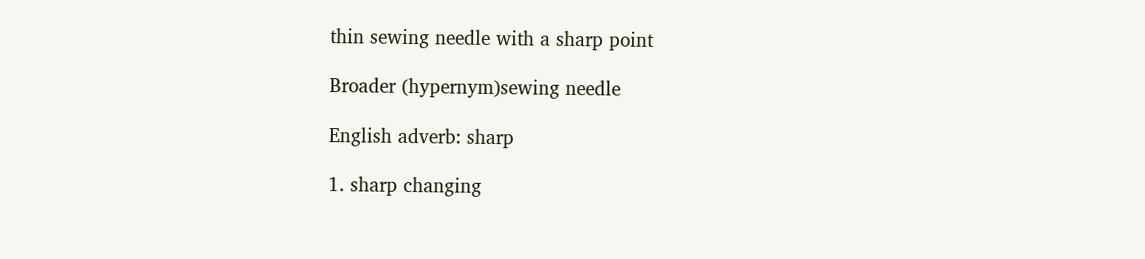thin sewing needle with a sharp point

Broader (hypernym)sewing needle

English adverb: sharp

1. sharp changing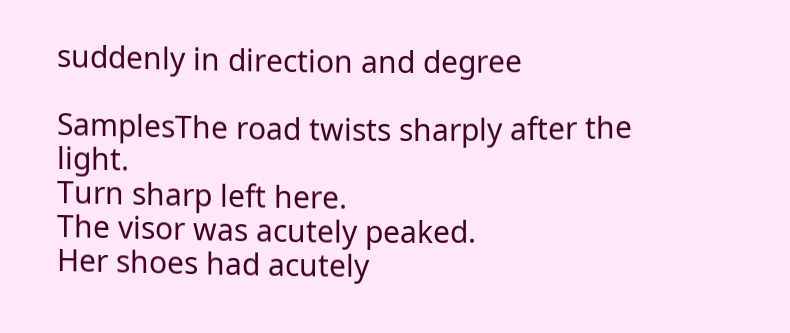suddenly in direction and degree

SamplesThe road twists sharply after the light.
Turn sharp left here.
The visor was acutely peaked.
Her shoes had acutely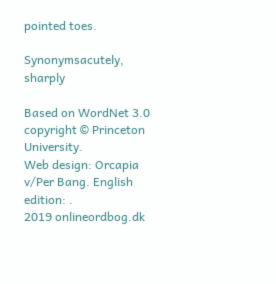pointed toes.

Synonymsacutely, sharply

Based on WordNet 3.0 copyright © Princeton University.
Web design: Orcapia v/Per Bang. English edition: .
2019 onlineordbog.dk